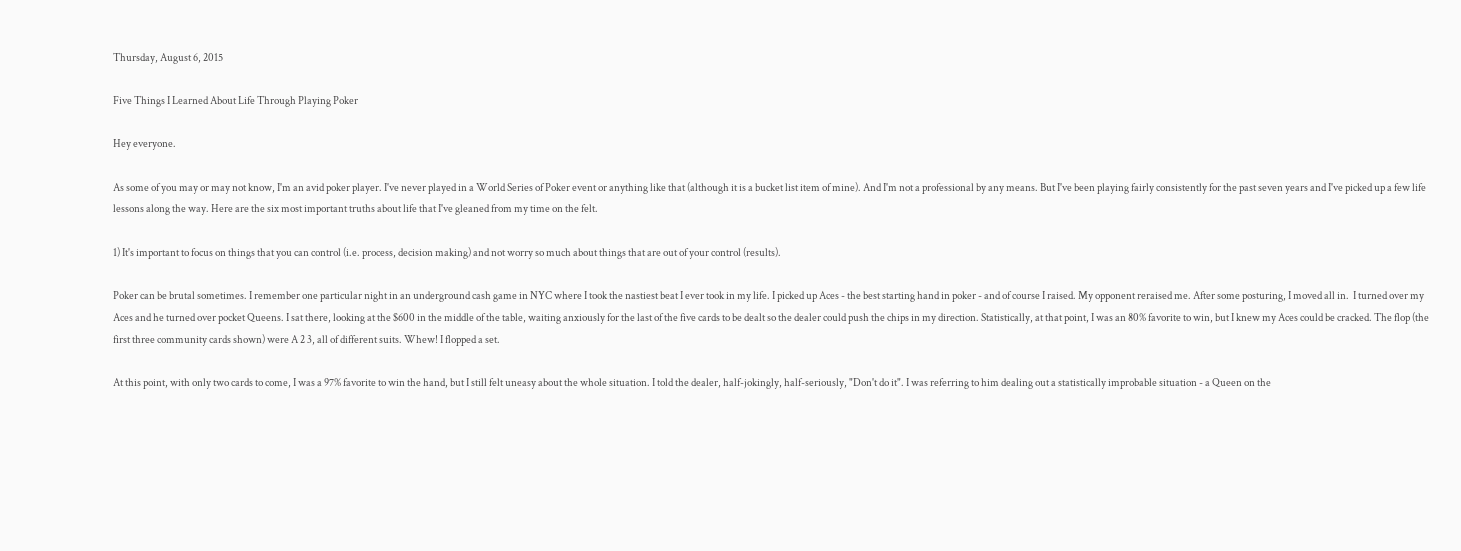Thursday, August 6, 2015

Five Things I Learned About Life Through Playing Poker

Hey everyone.

As some of you may or may not know, I'm an avid poker player. I've never played in a World Series of Poker event or anything like that (although it is a bucket list item of mine). And I'm not a professional by any means. But I've been playing fairly consistently for the past seven years and I've picked up a few life lessons along the way. Here are the six most important truths about life that I've gleaned from my time on the felt.

1) It's important to focus on things that you can control (i.e. process, decision making) and not worry so much about things that are out of your control (results).

Poker can be brutal sometimes. I remember one particular night in an underground cash game in NYC where I took the nastiest beat I ever took in my life. I picked up Aces - the best starting hand in poker - and of course I raised. My opponent reraised me. After some posturing, I moved all in.  I turned over my Aces and he turned over pocket Queens. I sat there, looking at the $600 in the middle of the table, waiting anxiously for the last of the five cards to be dealt so the dealer could push the chips in my direction. Statistically, at that point, I was an 80% favorite to win, but I knew my Aces could be cracked. The flop (the first three community cards shown) were A 2 3, all of different suits. Whew! I flopped a set.

At this point, with only two cards to come, I was a 97% favorite to win the hand, but I still felt uneasy about the whole situation. I told the dealer, half-jokingly, half-seriously, "Don't do it". I was referring to him dealing out a statistically improbable situation - a Queen on the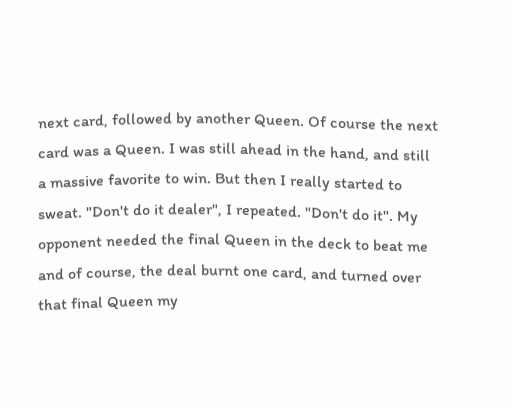next card, followed by another Queen. Of course the next card was a Queen. I was still ahead in the hand, and still a massive favorite to win. But then I really started to sweat. "Don't do it dealer", I repeated. "Don't do it". My opponent needed the final Queen in the deck to beat me and of course, the deal burnt one card, and turned over that final Queen my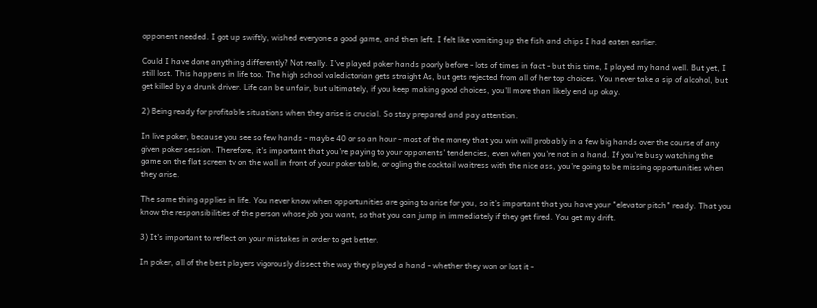opponent needed. I got up swiftly, wished everyone a good game, and then left. I felt like vomiting up the fish and chips I had eaten earlier.

Could I have done anything differently? Not really. I've played poker hands poorly before - lots of times in fact - but this time, I played my hand well. But yet, I still lost. This happens in life too. The high school valedictorian gets straight As, but gets rejected from all of her top choices. You never take a sip of alcohol, but get killed by a drunk driver. Life can be unfair, but ultimately, if you keep making good choices, you'll more than likely end up okay.

2) Being ready for profitable situations when they arise is crucial. So stay prepared and pay attention.

In live poker, because you see so few hands - maybe 40 or so an hour - most of the money that you win will probably in a few big hands over the course of any given poker session. Therefore, it's important that you're paying to your opponents' tendencies, even when you're not in a hand. If you're busy watching the game on the flat screen tv on the wall in front of your poker table, or ogling the cocktail waitress with the nice ass, you're going to be missing opportunities when they arise.

The same thing applies in life. You never know when opportunities are going to arise for you, so it's important that you have your "elevator pitch" ready. That you know the responsibilities of the person whose job you want, so that you can jump in immediately if they get fired. You get my drift.

3) It's important to reflect on your mistakes in order to get better.

In poker, all of the best players vigorously dissect the way they played a hand - whether they won or lost it -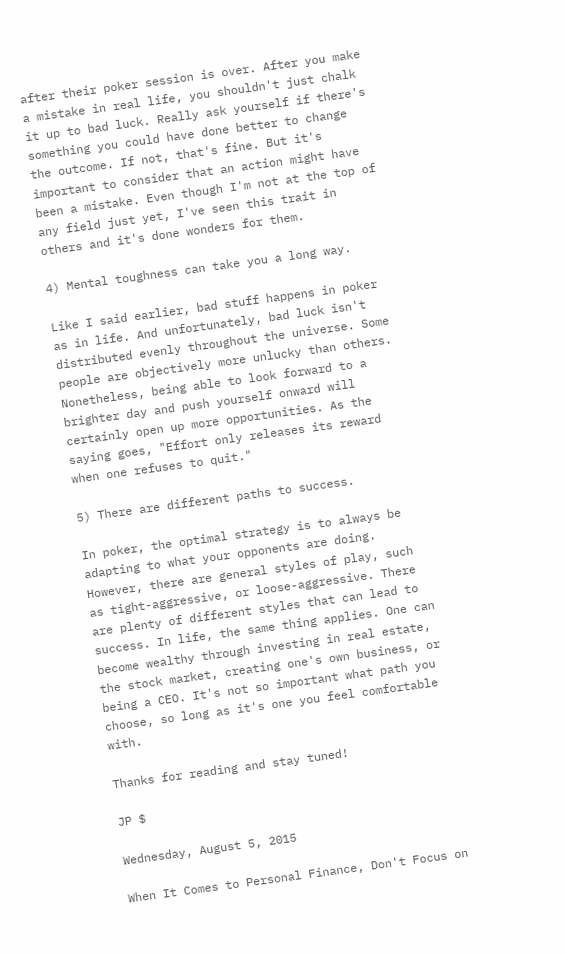after their poker session is over. After you make a mistake in real life, you shouldn't just chalk it up to bad luck. Really ask yourself if there's something you could have done better to change the outcome. If not, that's fine. But it's important to consider that an action might have been a mistake. Even though I'm not at the top of any field just yet, I've seen this trait in others and it's done wonders for them.

4) Mental toughness can take you a long way.

Like I said earlier, bad stuff happens in poker as in life. And unfortunately, bad luck isn't distributed evenly throughout the universe. Some people are objectively more unlucky than others. Nonetheless, being able to look forward to a brighter day and push yourself onward will certainly open up more opportunities. As the saying goes, "Effort only releases its reward when one refuses to quit."

5) There are different paths to success.

In poker, the optimal strategy is to always be adapting to what your opponents are doing. However, there are general styles of play, such as tight-aggressive, or loose-aggressive. There are plenty of different styles that can lead to success. In life, the same thing applies. One can become wealthy through investing in real estate, the stock market, creating one's own business, or being a CEO. It's not so important what path you choose, so long as it's one you feel comfortable with.

Thanks for reading and stay tuned!

JP $

Wednesday, August 5, 2015

When It Comes to Personal Finance, Don't Focus on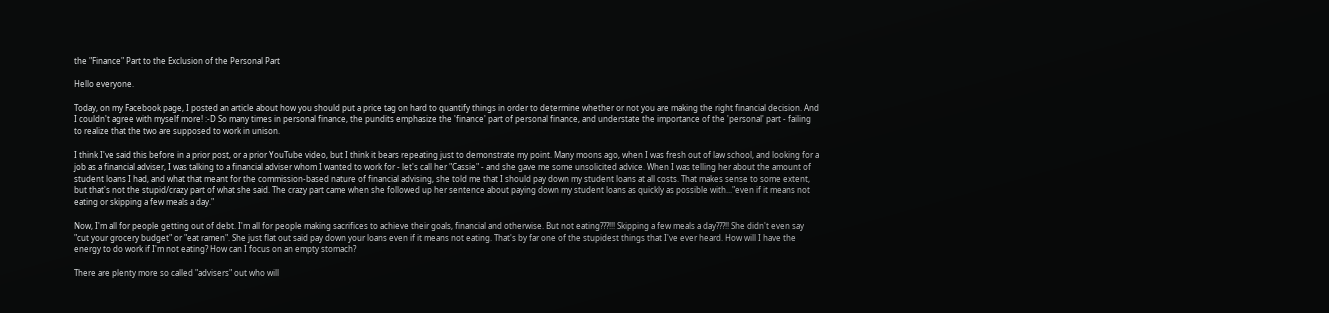the "Finance" Part to the Exclusion of the Personal Part

Hello everyone.

Today, on my Facebook page, I posted an article about how you should put a price tag on hard to quantify things in order to determine whether or not you are making the right financial decision. And I couldn't agree with myself more! :-D So many times in personal finance, the pundits emphasize the 'finance' part of personal finance, and understate the importance of the 'personal' part - failing to realize that the two are supposed to work in unison.

I think I've said this before in a prior post, or a prior YouTube video, but I think it bears repeating just to demonstrate my point. Many moons ago, when I was fresh out of law school, and looking for a job as a financial adviser, I was talking to a financial adviser whom I wanted to work for - let's call her "Cassie" - and she gave me some unsolicited advice. When I was telling her about the amount of student loans I had, and what that meant for the commission-based nature of financial advising, she told me that I should pay down my student loans at all costs. That makes sense to some extent, but that's not the stupid/crazy part of what she said. The crazy part came when she followed up her sentence about paying down my student loans as quickly as possible with..."even if it means not eating or skipping a few meals a day."

Now, I'm all for people getting out of debt. I'm all for people making sacrifices to achieve their goals, financial and otherwise. But not eating???!!! Skipping a few meals a day???!! She didn't even say "cut your grocery budget" or "eat ramen". She just flat out said pay down your loans even if it means not eating. That's by far one of the stupidest things that I've ever heard. How will I have the energy to do work if I'm not eating? How can I focus on an empty stomach?

There are plenty more so called "advisers" out who will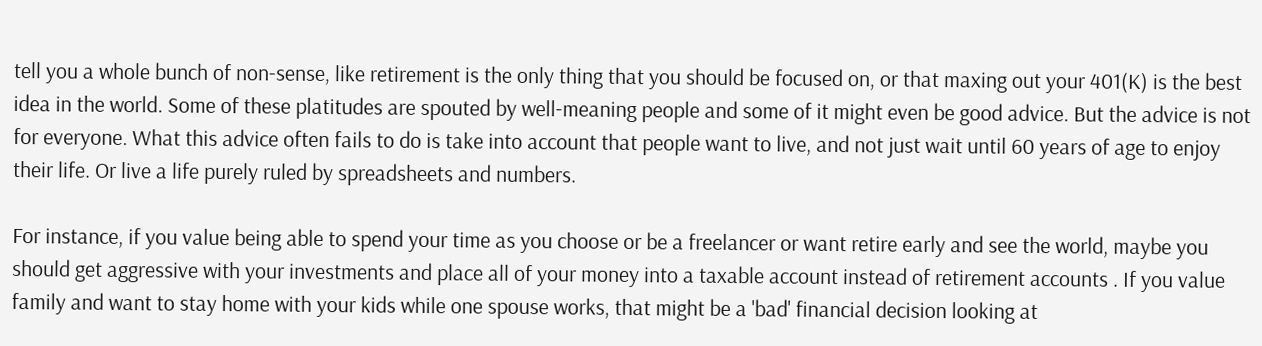tell you a whole bunch of non-sense, like retirement is the only thing that you should be focused on, or that maxing out your 401(K) is the best idea in the world. Some of these platitudes are spouted by well-meaning people and some of it might even be good advice. But the advice is not for everyone. What this advice often fails to do is take into account that people want to live, and not just wait until 60 years of age to enjoy their life. Or live a life purely ruled by spreadsheets and numbers.

For instance, if you value being able to spend your time as you choose or be a freelancer or want retire early and see the world, maybe you should get aggressive with your investments and place all of your money into a taxable account instead of retirement accounts . If you value family and want to stay home with your kids while one spouse works, that might be a 'bad' financial decision looking at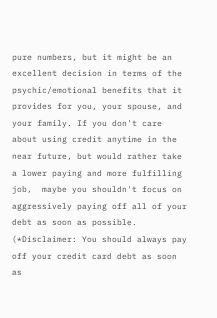pure numbers, but it might be an excellent decision in terms of the psychic/emotional benefits that it provides for you, your spouse, and your family. If you don't care about using credit anytime in the near future, but would rather take a lower paying and more fulfilling job,  maybe you shouldn't focus on aggressively paying off all of your debt as soon as possible. (*Disclaimer: You should always pay off your credit card debt as soon as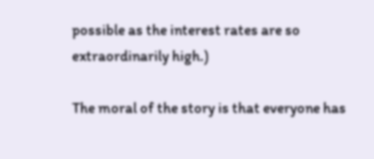possible as the interest rates are so extraordinarily high.)

The moral of the story is that everyone has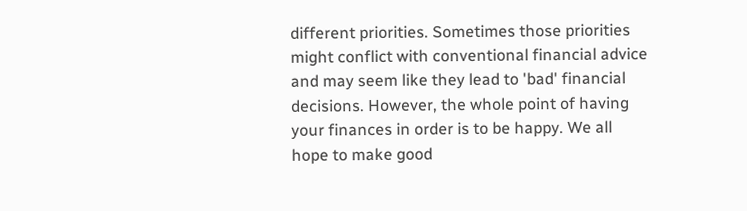different priorities. Sometimes those priorities might conflict with conventional financial advice and may seem like they lead to 'bad' financial decisions. However, the whole point of having your finances in order is to be happy. We all hope to make good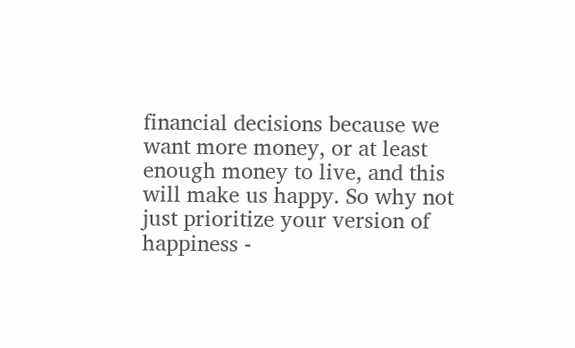financial decisions because we want more money, or at least enough money to live, and this will make us happy. So why not just prioritize your version of happiness -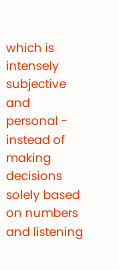which is intensely subjective and personal - instead of making decisions solely based on numbers and listening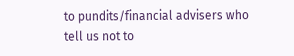to pundits/financial advisers who tell us not to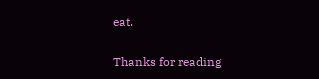eat.

Thanks for reading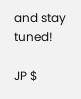and stay tuned!

JP $